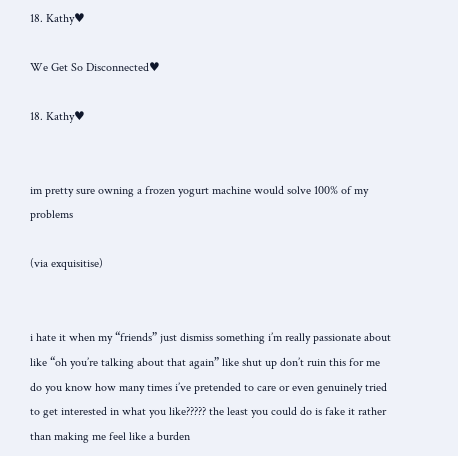18. Kathy♥

We Get So Disconnected♥

18. Kathy♥


im pretty sure owning a frozen yogurt machine would solve 100% of my problems

(via exquisitise)


i hate it when my “friends” just dismiss something i’m really passionate about like “oh you’re talking about that again” like shut up don’t ruin this for me do you know how many times i’ve pretended to care or even genuinely tried to get interested in what you like????? the least you could do is fake it rather than making me feel like a burden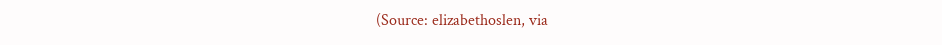(Source: elizabethoslen, via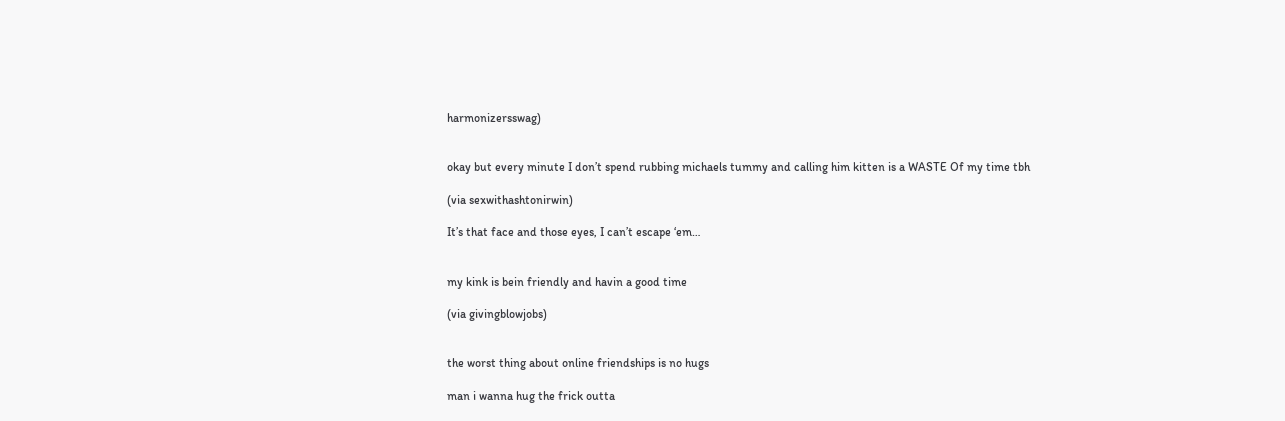harmonizersswag)


okay but every minute I don’t spend rubbing michaels tummy and calling him kitten is a WASTE Of my time tbh

(via sexwithashtonirwin)

It’s that face and those eyes, I can’t escape ‘em…


my kink is bein friendly and havin a good time

(via givingblowjobs)


the worst thing about online friendships is no hugs

man i wanna hug the frick outta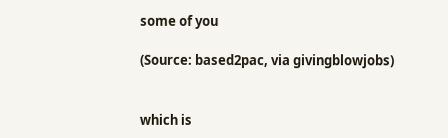some of you

(Source: based2pac, via givingblowjobs)


which is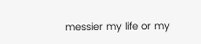messier my life or my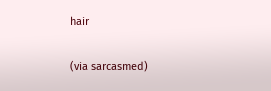hair

(via sarcasmed)